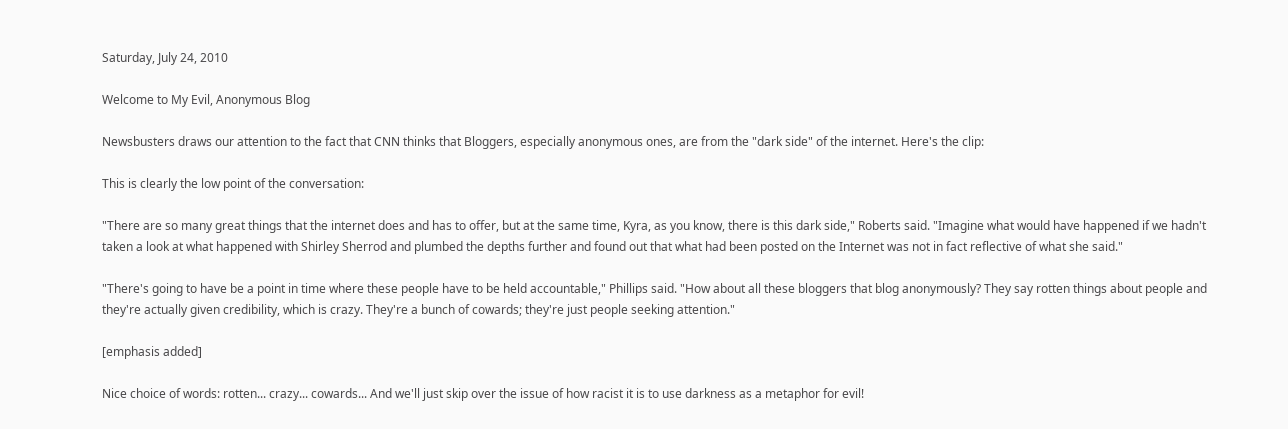Saturday, July 24, 2010

Welcome to My Evil, Anonymous Blog

Newsbusters draws our attention to the fact that CNN thinks that Bloggers, especially anonymous ones, are from the "dark side" of the internet. Here's the clip:

This is clearly the low point of the conversation:

"There are so many great things that the internet does and has to offer, but at the same time, Kyra, as you know, there is this dark side," Roberts said. "Imagine what would have happened if we hadn't taken a look at what happened with Shirley Sherrod and plumbed the depths further and found out that what had been posted on the Internet was not in fact reflective of what she said."

"There's going to have be a point in time where these people have to be held accountable," Phillips said. "How about all these bloggers that blog anonymously? They say rotten things about people and they're actually given credibility, which is crazy. They're a bunch of cowards; they're just people seeking attention."

[emphasis added]

Nice choice of words: rotten... crazy... cowards... And we'll just skip over the issue of how racist it is to use darkness as a metaphor for evil!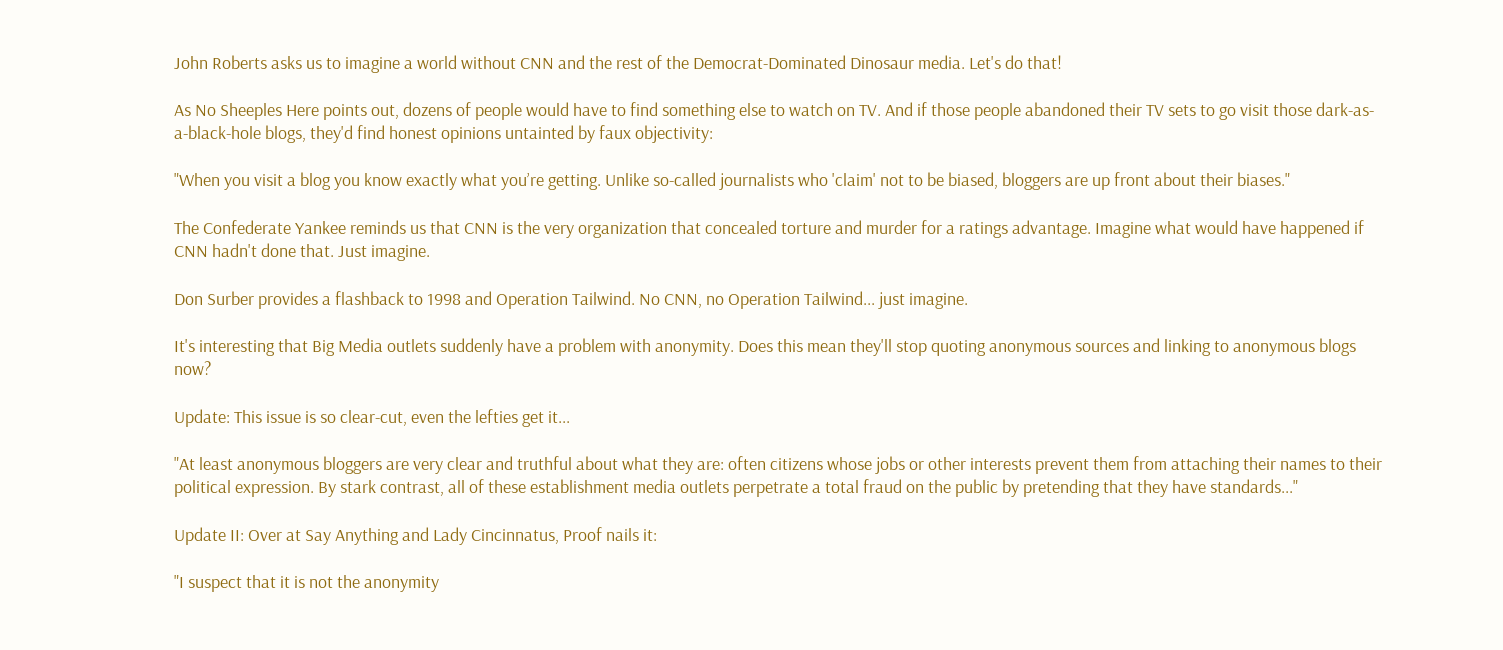John Roberts asks us to imagine a world without CNN and the rest of the Democrat-Dominated Dinosaur media. Let's do that!

As No Sheeples Here points out, dozens of people would have to find something else to watch on TV. And if those people abandoned their TV sets to go visit those dark-as-a-black-hole blogs, they'd find honest opinions untainted by faux objectivity:

"When you visit a blog you know exactly what you’re getting. Unlike so-called journalists who 'claim' not to be biased, bloggers are up front about their biases."

The Confederate Yankee reminds us that CNN is the very organization that concealed torture and murder for a ratings advantage. Imagine what would have happened if CNN hadn't done that. Just imagine.

Don Surber provides a flashback to 1998 and Operation Tailwind. No CNN, no Operation Tailwind... just imagine.

It's interesting that Big Media outlets suddenly have a problem with anonymity. Does this mean they'll stop quoting anonymous sources and linking to anonymous blogs now?

Update: This issue is so clear-cut, even the lefties get it...

"At least anonymous bloggers are very clear and truthful about what they are: often citizens whose jobs or other interests prevent them from attaching their names to their political expression. By stark contrast, all of these establishment media outlets perpetrate a total fraud on the public by pretending that they have standards..."

Update II: Over at Say Anything and Lady Cincinnatus, Proof nails it:

"I suspect that it is not the anonymity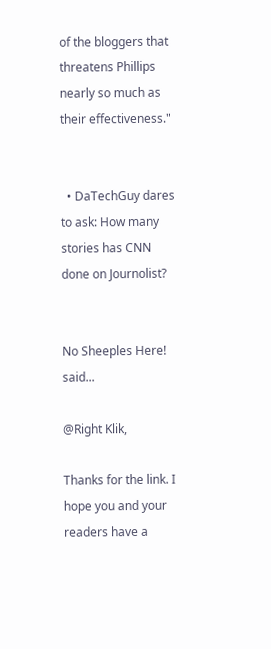of the bloggers that threatens Phillips nearly so much as their effectiveness."


  • DaTechGuy dares to ask: How many stories has CNN done on Journolist?


No Sheeples Here! said...

@Right Klik,

Thanks for the link. I hope you and your readers have a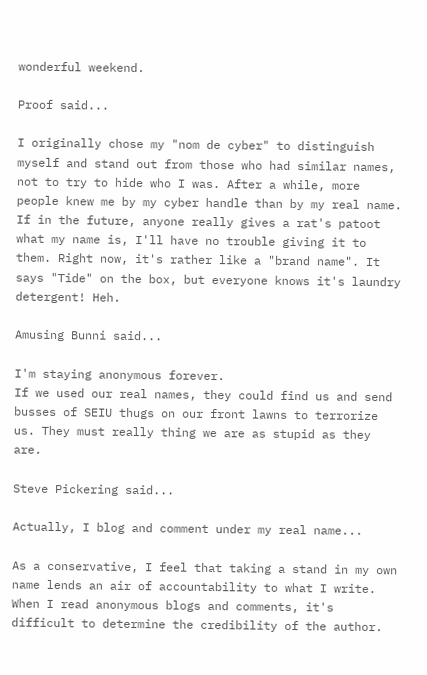wonderful weekend.

Proof said...

I originally chose my "nom de cyber" to distinguish myself and stand out from those who had similar names, not to try to hide who I was. After a while, more people knew me by my cyber handle than by my real name. If in the future, anyone really gives a rat's patoot what my name is, I'll have no trouble giving it to them. Right now, it's rather like a "brand name". It says "Tide" on the box, but everyone knows it's laundry detergent! Heh.

Amusing Bunni said...

I'm staying anonymous forever.
If we used our real names, they could find us and send busses of SEIU thugs on our front lawns to terrorize us. They must really thing we are as stupid as they are.

Steve Pickering said...

Actually, I blog and comment under my real name...

As a conservative, I feel that taking a stand in my own name lends an air of accountability to what I write. When I read anonymous blogs and comments, it's difficult to determine the credibility of the author.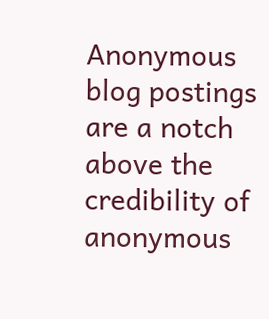Anonymous blog postings are a notch above the credibility of anonymous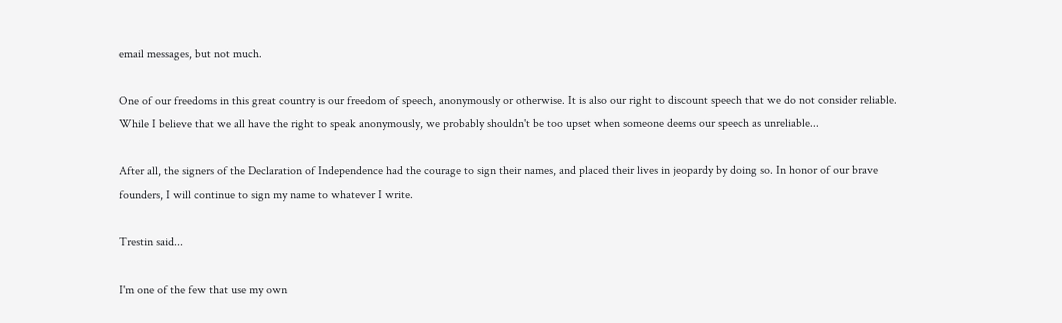email messages, but not much.

One of our freedoms in this great country is our freedom of speech, anonymously or otherwise. It is also our right to discount speech that we do not consider reliable. While I believe that we all have the right to speak anonymously, we probably shouldn't be too upset when someone deems our speech as unreliable...

After all, the signers of the Declaration of Independence had the courage to sign their names, and placed their lives in jeopardy by doing so. In honor of our brave founders, I will continue to sign my name to whatever I write.

Trestin said...

I'm one of the few that use my own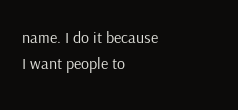name. I do it because I want people to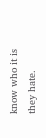know who it is they hate.